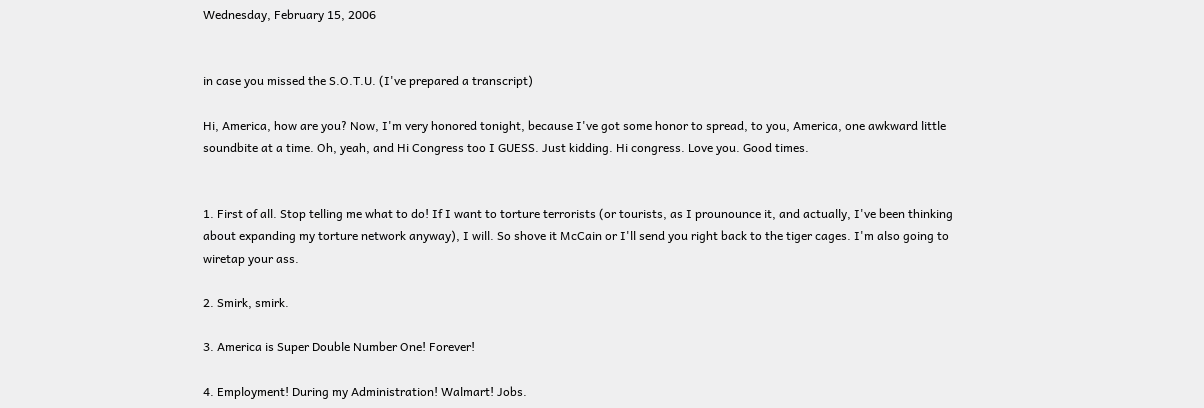Wednesday, February 15, 2006


in case you missed the S.O.T.U. (I've prepared a transcript)

Hi, America, how are you? Now, I'm very honored tonight, because I've got some honor to spread, to you, America, one awkward little soundbite at a time. Oh, yeah, and Hi Congress too I GUESS. Just kidding. Hi congress. Love you. Good times.


1. First of all. Stop telling me what to do! If I want to torture terrorists (or tourists, as I prounounce it, and actually, I've been thinking about expanding my torture network anyway), I will. So shove it McCain or I'll send you right back to the tiger cages. I'm also going to wiretap your ass.

2. Smirk, smirk.

3. America is Super Double Number One! Forever!

4. Employment! During my Administration! Walmart! Jobs.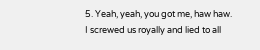5. Yeah, yeah, you got me, haw haw. I screwed us royally and lied to all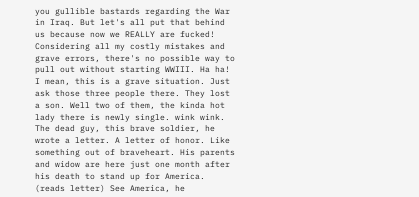you gullible bastards regarding the War in Iraq. But let's all put that behind us because now we REALLY are fucked! Considering all my costly mistakes and grave errors, there's no possible way to pull out without starting WWIII. Ha ha! I mean, this is a grave situation. Just ask those three people there. They lost a son. Well two of them, the kinda hot lady there is newly single. wink wink. The dead guy, this brave soldier, he wrote a letter. A letter of honor. Like something out of braveheart. His parents and widow are here just one month after his death to stand up for America. (reads letter) See America, he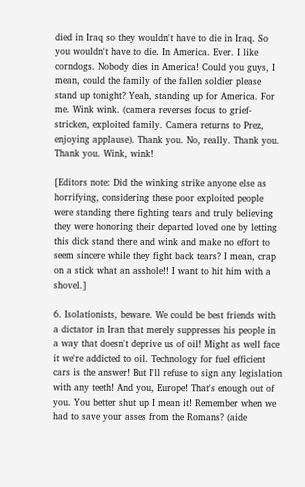died in Iraq so they wouldn't have to die in Iraq. So you wouldn't have to die. In America. Ever. I like corndogs. Nobody dies in America! Could you guys, I mean, could the family of the fallen soldier please stand up tonight? Yeah, standing up for America. For me. Wink wink. (camera reverses focus to grief-stricken, exploited family. Camera returns to Prez, enjoying applause). Thank you. No, really. Thank you. Thank you. Wink, wink!

[Editors note: Did the winking strike anyone else as horrifying, considering these poor exploited people were standing there fighting tears and truly believing they were honoring their departed loved one by letting this dick stand there and wink and make no effort to seem sincere while they fight back tears? I mean, crap on a stick what an asshole!! I want to hit him with a shovel.]

6. Isolationists, beware. We could be best friends with a dictator in Iran that merely suppresses his people in a way that doesn't deprive us of oil! Might as well face it we're addicted to oil. Technology for fuel efficient cars is the answer! But I'll refuse to sign any legislation with any teeth! And you, Europe! That's enough out of you. You better shut up I mean it! Remember when we had to save your asses from the Romans? (aide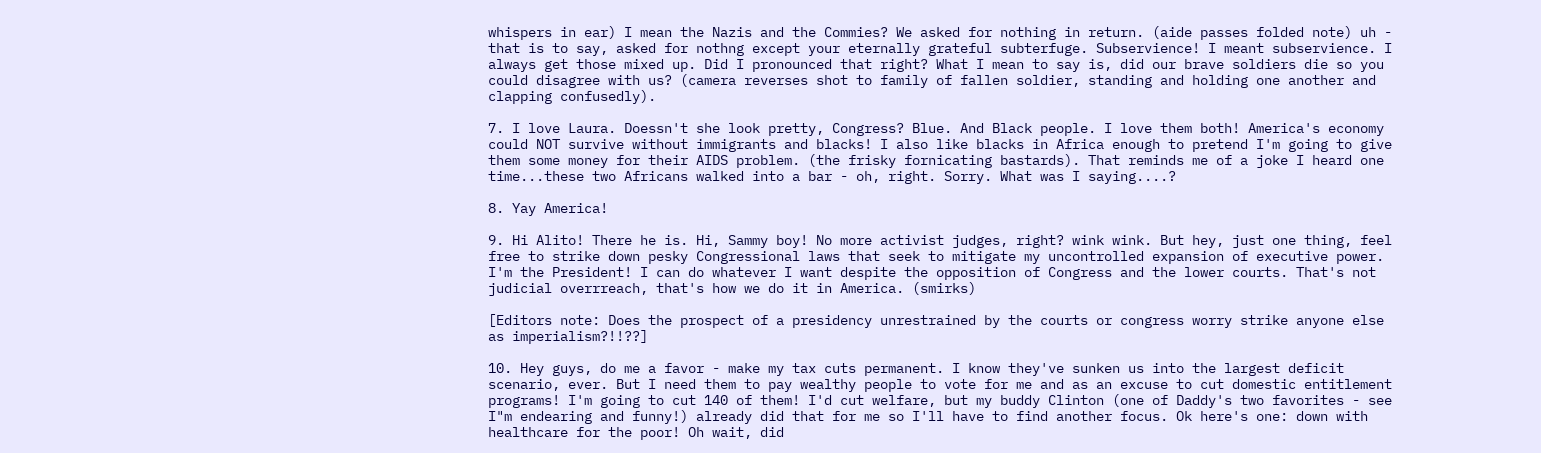whispers in ear) I mean the Nazis and the Commies? We asked for nothing in return. (aide passes folded note) uh - that is to say, asked for nothng except your eternally grateful subterfuge. Subservience! I meant subservience. I always get those mixed up. Did I pronounced that right? What I mean to say is, did our brave soldiers die so you could disagree with us? (camera reverses shot to family of fallen soldier, standing and holding one another and clapping confusedly).

7. I love Laura. Doessn't she look pretty, Congress? Blue. And Black people. I love them both! America's economy could NOT survive without immigrants and blacks! I also like blacks in Africa enough to pretend I'm going to give them some money for their AIDS problem. (the frisky fornicating bastards). That reminds me of a joke I heard one time...these two Africans walked into a bar - oh, right. Sorry. What was I saying....?

8. Yay America!

9. Hi Alito! There he is. Hi, Sammy boy! No more activist judges, right? wink wink. But hey, just one thing, feel free to strike down pesky Congressional laws that seek to mitigate my uncontrolled expansion of executive power. I'm the President! I can do whatever I want despite the opposition of Congress and the lower courts. That's not judicial overrreach, that's how we do it in America. (smirks)

[Editors note: Does the prospect of a presidency unrestrained by the courts or congress worry strike anyone else as imperialism?!!??]

10. Hey guys, do me a favor - make my tax cuts permanent. I know they've sunken us into the largest deficit scenario, ever. But I need them to pay wealthy people to vote for me and as an excuse to cut domestic entitlement programs! I'm going to cut 140 of them! I'd cut welfare, but my buddy Clinton (one of Daddy's two favorites - see I"m endearing and funny!) already did that for me so I'll have to find another focus. Ok here's one: down with healthcare for the poor! Oh wait, did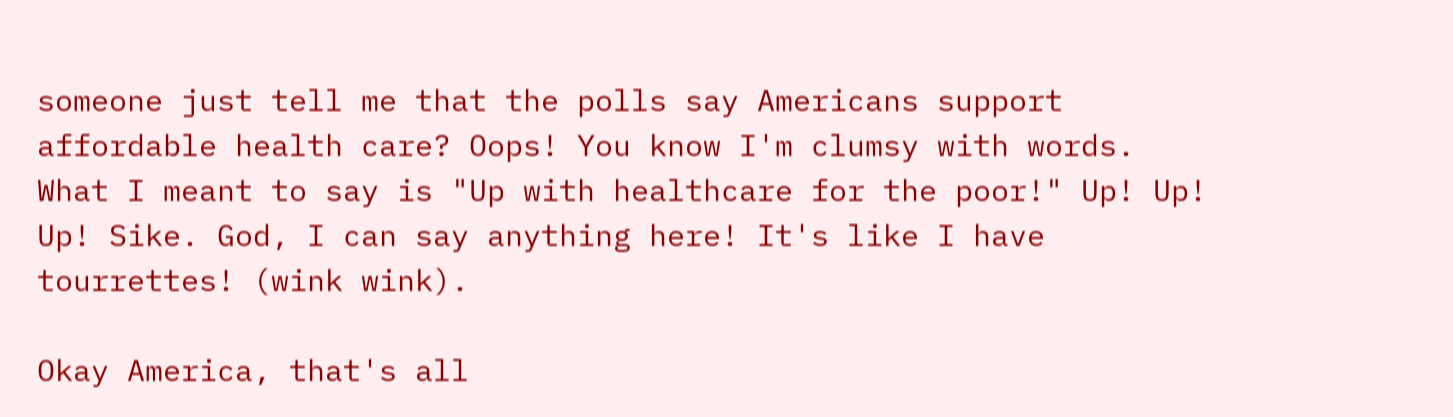someone just tell me that the polls say Americans support affordable health care? Oops! You know I'm clumsy with words. What I meant to say is "Up with healthcare for the poor!" Up! Up! Up! Sike. God, I can say anything here! It's like I have tourrettes! (wink wink).

Okay America, that's all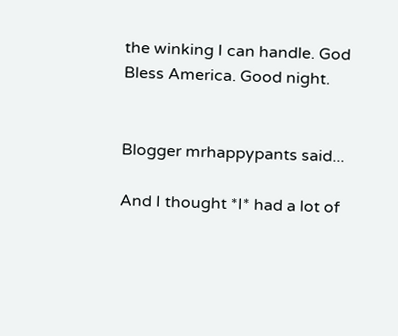the winking I can handle. God Bless America. Good night.


Blogger mrhappypants said...

And I thought *I* had a lot of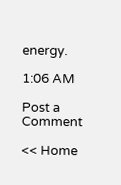energy.

1:06 AM

Post a Comment

<< Home